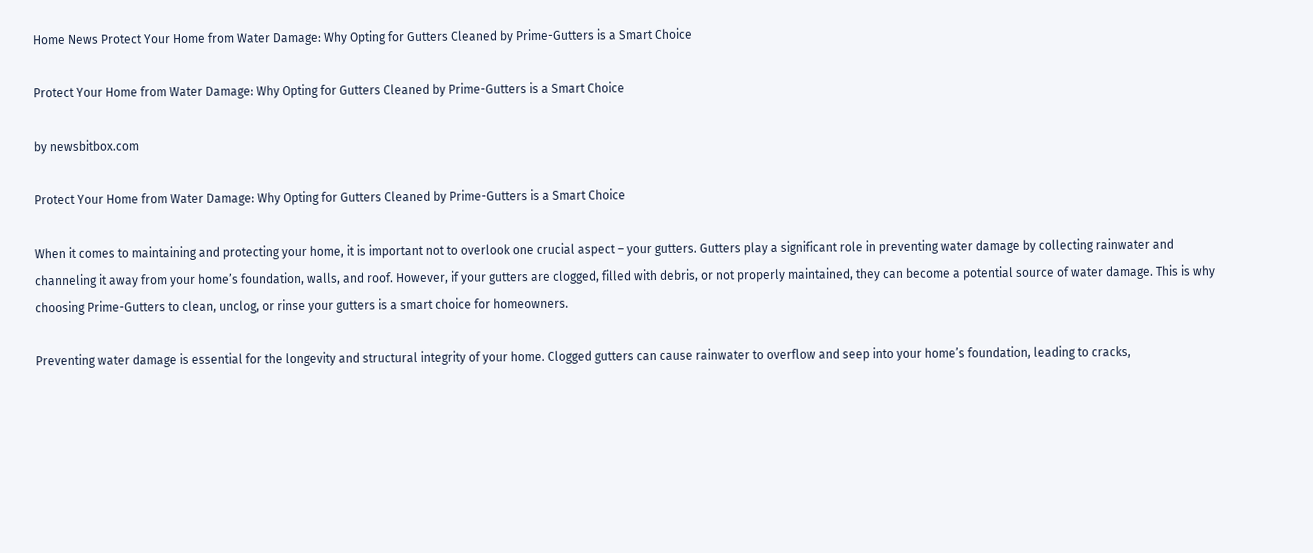Home News Protect Your Home from Water Damage: Why Opting for Gutters Cleaned by Prime-Gutters is a Smart Choice

Protect Your Home from Water Damage: Why Opting for Gutters Cleaned by Prime-Gutters is a Smart Choice

by newsbitbox.com

Protect Your Home from Water Damage: Why Opting for Gutters Cleaned by Prime-Gutters is a Smart Choice

When it comes to maintaining and protecting your home, it is important not to overlook one crucial aspect – your gutters. Gutters play a significant role in preventing water damage by collecting rainwater and channeling it away from your home’s foundation, walls, and roof. However, if your gutters are clogged, filled with debris, or not properly maintained, they can become a potential source of water damage. This is why choosing Prime-Gutters to clean, unclog, or rinse your gutters is a smart choice for homeowners.

Preventing water damage is essential for the longevity and structural integrity of your home. Clogged gutters can cause rainwater to overflow and seep into your home’s foundation, leading to cracks,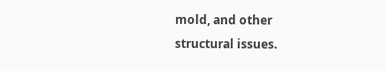mold, and other structural issues.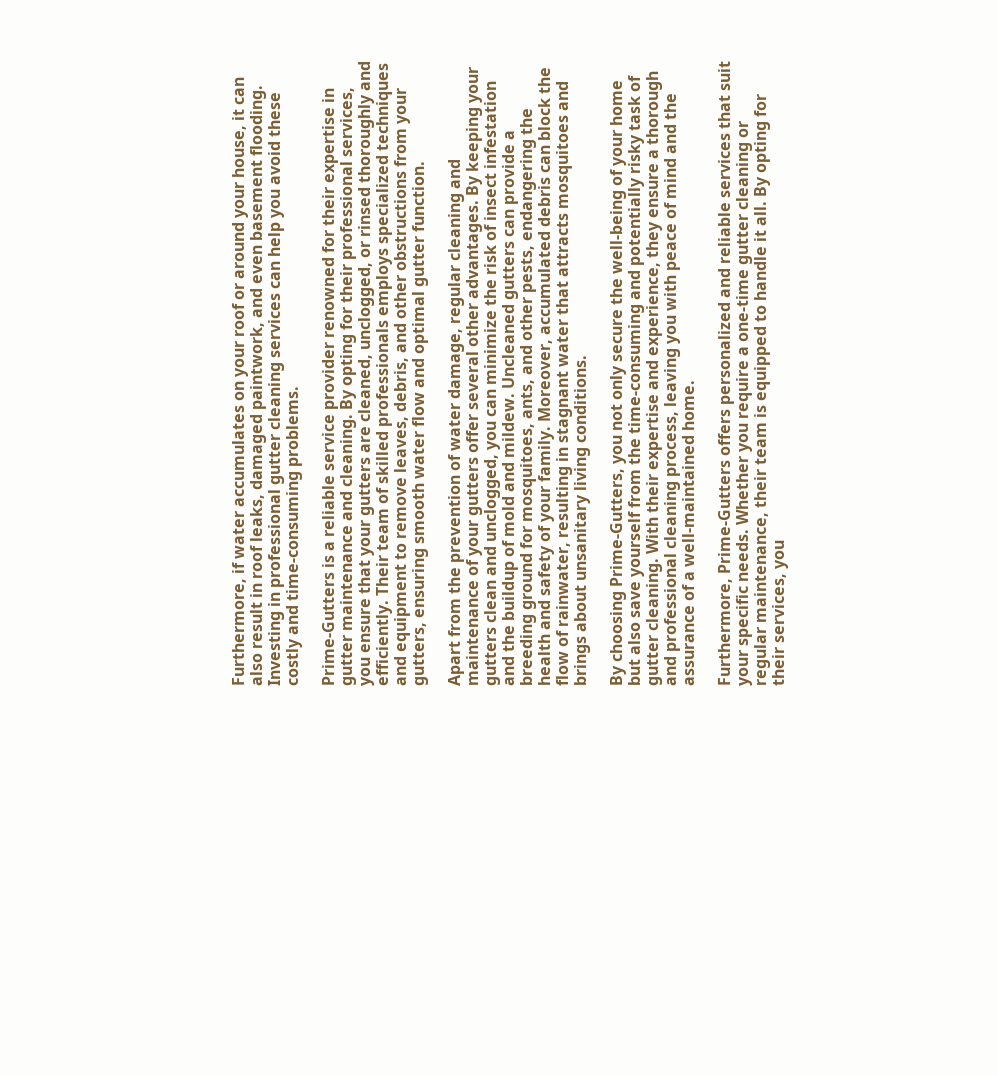Furthermore, if water accumulates on your roof or around your house, it can also result in roof leaks, damaged paintwork, and even basement flooding. Investing in professional gutter cleaning services can help you avoid these costly and time-consuming problems.

Prime-Gutters is a reliable service provider renowned for their expertise in gutter maintenance and cleaning. By opting for their professional services, you ensure that your gutters are cleaned, unclogged, or rinsed thoroughly and efficiently. Their team of skilled professionals employs specialized techniques and equipment to remove leaves, debris, and other obstructions from your gutters, ensuring smooth water flow and optimal gutter function.

Apart from the prevention of water damage, regular cleaning and maintenance of your gutters offer several other advantages. By keeping your gutters clean and unclogged, you can minimize the risk of insect infestation and the buildup of mold and mildew. Uncleaned gutters can provide a breeding ground for mosquitoes, ants, and other pests, endangering the health and safety of your family. Moreover, accumulated debris can block the flow of rainwater, resulting in stagnant water that attracts mosquitoes and brings about unsanitary living conditions.

By choosing Prime-Gutters, you not only secure the well-being of your home but also save yourself from the time-consuming and potentially risky task of gutter cleaning. With their expertise and experience, they ensure a thorough and professional cleaning process, leaving you with peace of mind and the assurance of a well-maintained home.

Furthermore, Prime-Gutters offers personalized and reliable services that suit your specific needs. Whether you require a one-time gutter cleaning or regular maintenance, their team is equipped to handle it all. By opting for their services, you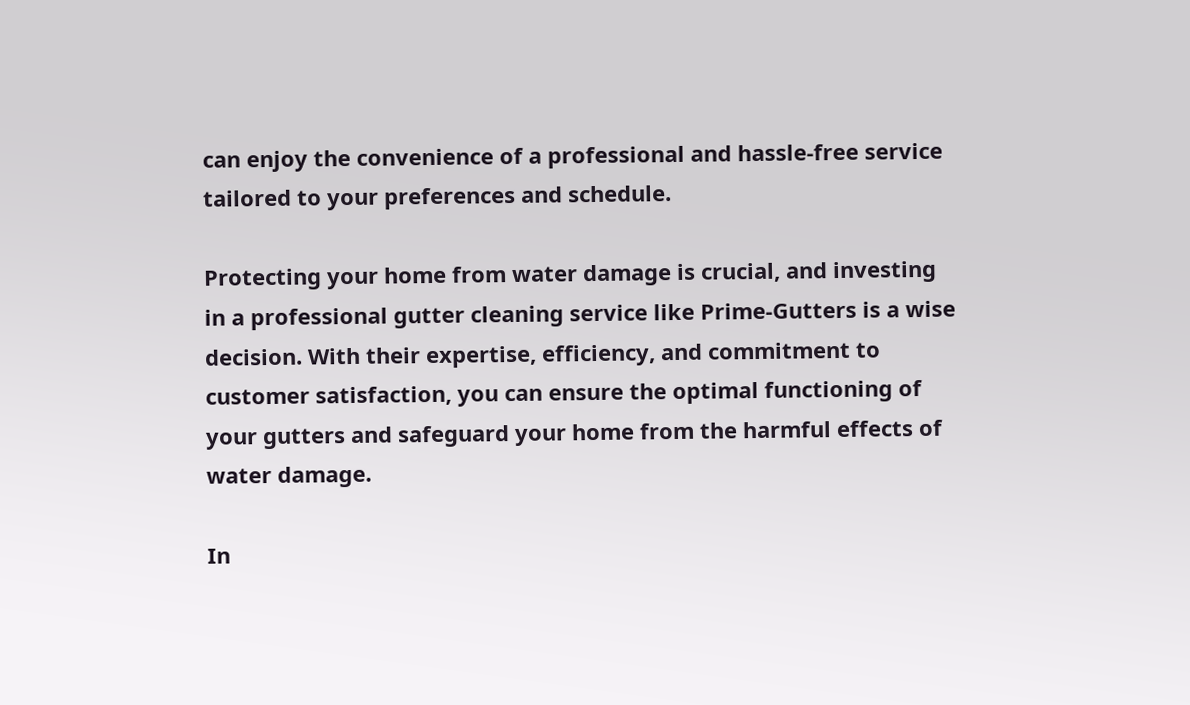can enjoy the convenience of a professional and hassle-free service tailored to your preferences and schedule.

Protecting your home from water damage is crucial, and investing in a professional gutter cleaning service like Prime-Gutters is a wise decision. With their expertise, efficiency, and commitment to customer satisfaction, you can ensure the optimal functioning of your gutters and safeguard your home from the harmful effects of water damage.

In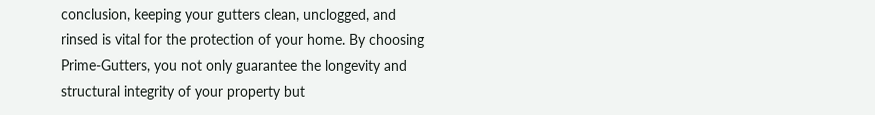conclusion, keeping your gutters clean, unclogged, and rinsed is vital for the protection of your home. By choosing Prime-Gutters, you not only guarantee the longevity and structural integrity of your property but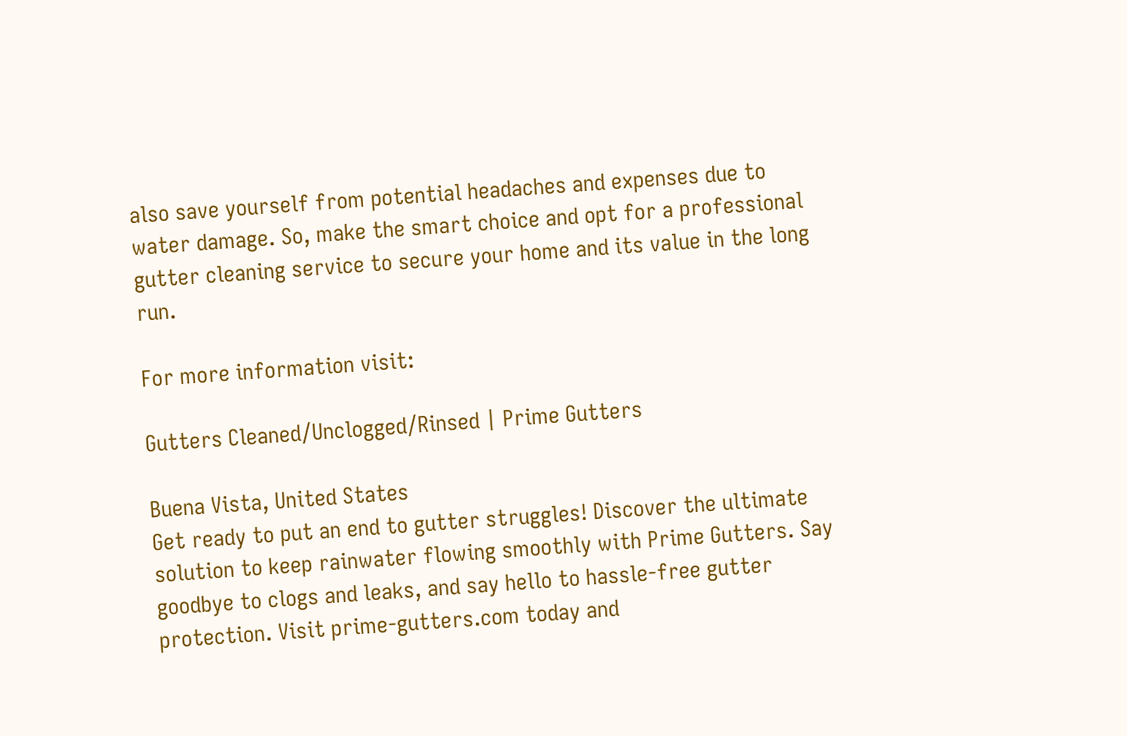also save yourself from potential headaches and expenses due to water damage. So, make the smart choice and opt for a professional gutter cleaning service to secure your home and its value in the long run.

For more information visit:

Gutters Cleaned/Unclogged/Rinsed | Prime Gutters

Buena Vista, United States
Get ready to put an end to gutter struggles! Discover the ultimate solution to keep rainwater flowing smoothly with Prime Gutters. Say goodbye to clogs and leaks, and say hello to hassle-free gutter protection. Visit prime-gutters.com today and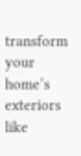transform your home’s exteriors like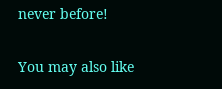never before!

You may also like